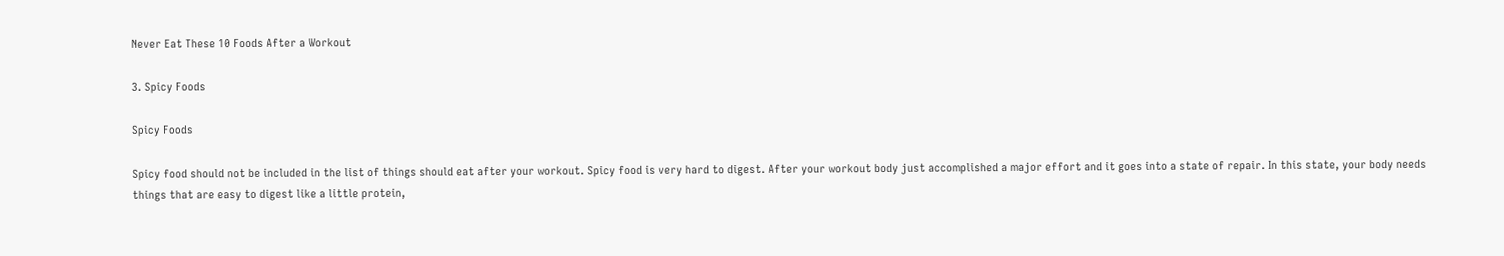Never Eat These 10 Foods After a Workout

3. Spicy Foods

Spicy Foods

Spicy food should not be included in the list of things should eat after your workout. Spicy food is very hard to digest. After your workout body just accomplished a major effort and it goes into a state of repair. In this state, your body needs things that are easy to digest like a little protein,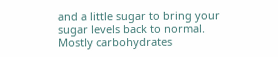and a little sugar to bring your sugar levels back to normal. Mostly carbohydrates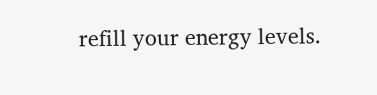refill your energy levels.